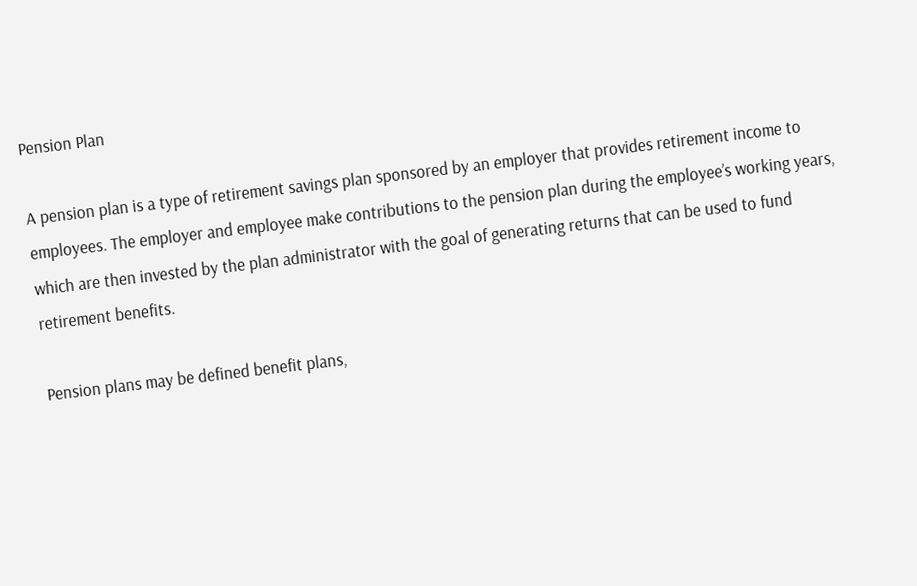Pension Plan

A pension plan is a type of retirement savings plan sponsored by an employer that provides retirement income to employees. The employer and employee make contributions to the pension plan during the employee’s working years, which are then invested by the plan administrator with the goal of generating returns that can be used to fund retirement benefits.

Pension plans may be defined benefit plans,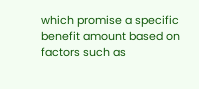which promise a specific benefit amount based on factors such as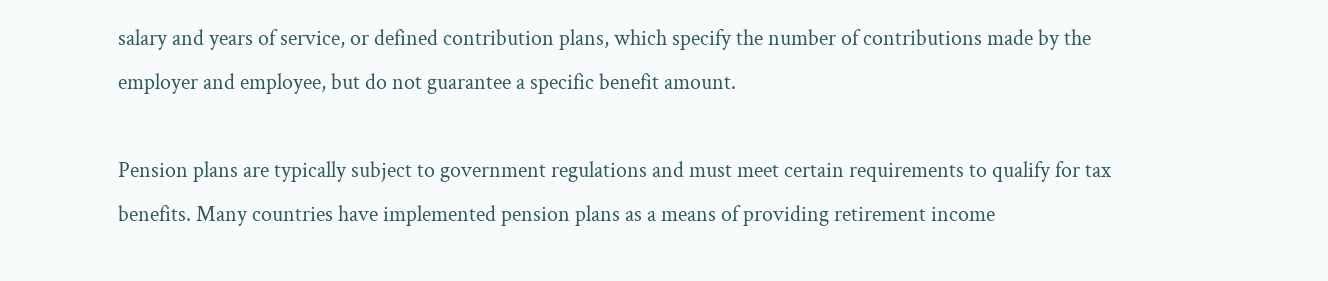salary and years of service, or defined contribution plans, which specify the number of contributions made by the employer and employee, but do not guarantee a specific benefit amount.

Pension plans are typically subject to government regulations and must meet certain requirements to qualify for tax benefits. Many countries have implemented pension plans as a means of providing retirement income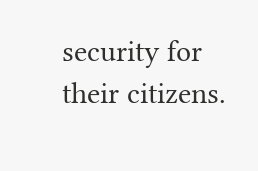security for their citizens.